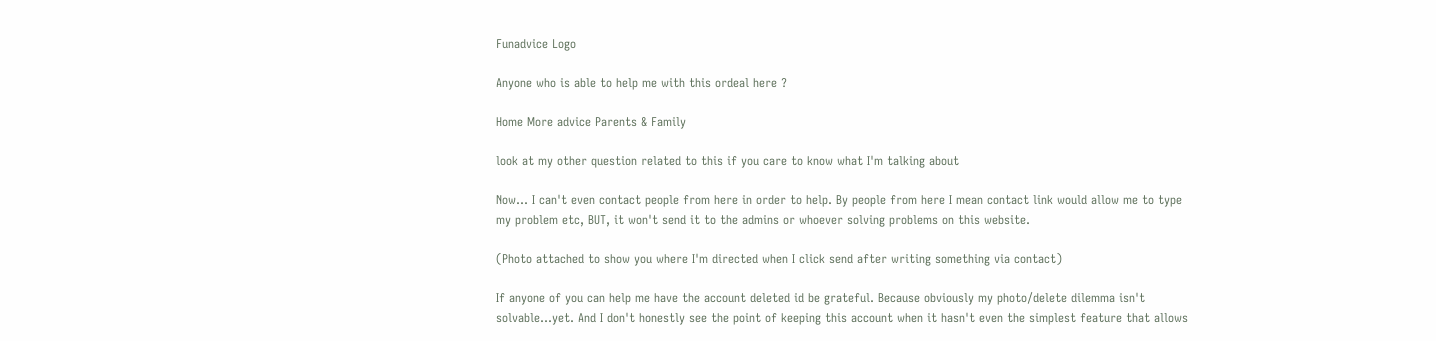Funadvice Logo

Anyone who is able to help me with this ordeal here ?

Home More advice Parents & Family

look at my other question related to this if you care to know what I'm talking about

Now... I can't even contact people from here in order to help. By people from here I mean contact link would allow me to type my problem etc, BUT, it won't send it to the admins or whoever solving problems on this website.

(Photo attached to show you where I'm directed when I click send after writing something via contact)

If anyone of you can help me have the account deleted id be grateful. Because obviously my photo/delete dilemma isn't solvable...yet. And I don't honestly see the point of keeping this account when it hasn't even the simplest feature that allows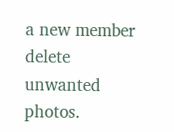a new member delete unwanted photos.